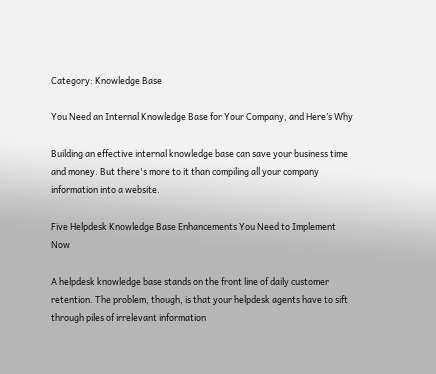Category: Knowledge Base

You Need an Internal Knowledge Base for Your Company, and Here’s Why

Building an effective internal knowledge base can save your business time and money. But there's more to it than compiling all your company information into a website.

Five Helpdesk Knowledge Base Enhancements You Need to Implement Now

A helpdesk knowledge base stands on the front line of daily customer retention. The problem, though, is that your helpdesk agents have to sift through piles of irrelevant information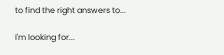to find the right answers to...

I'm looking for...